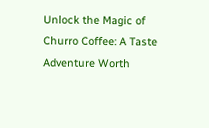Unlock the Magic of Churro Coffee: A Taste Adventure Worth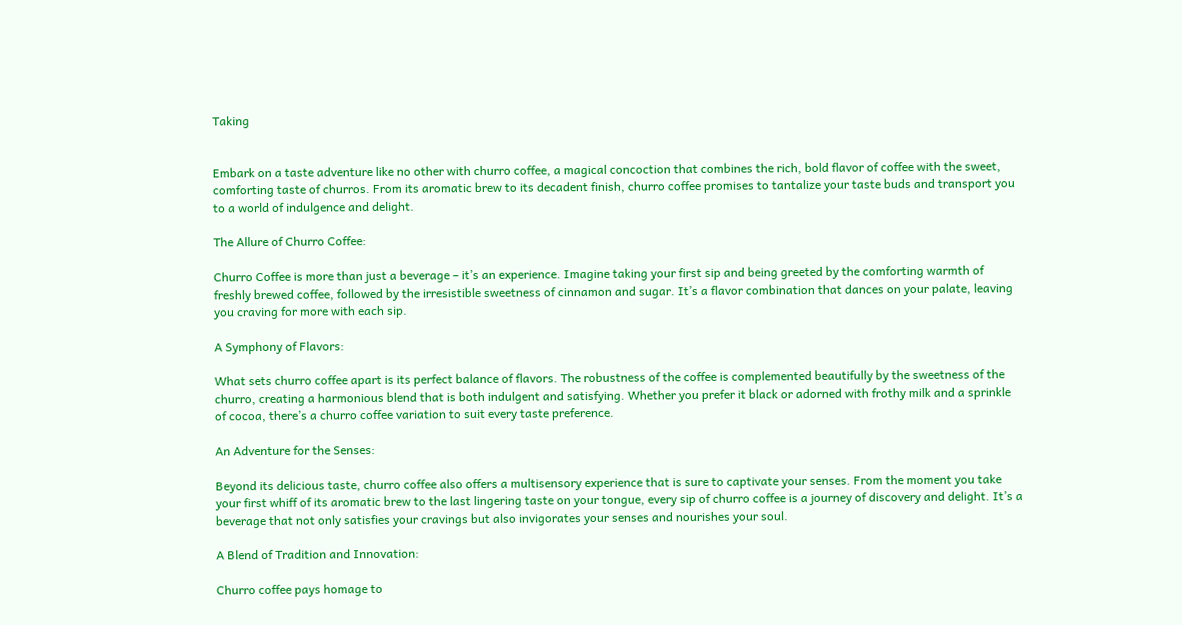Taking


Embark on a taste adventure like no other with churro coffee, a magical concoction that combines the rich, bold flavor of coffee with the sweet, comforting taste of churros. From its aromatic brew to its decadent finish, churro coffee promises to tantalize your taste buds and transport you to a world of indulgence and delight.

The Allure of Churro Coffee:

Churro Coffee is more than just a beverage – it’s an experience. Imagine taking your first sip and being greeted by the comforting warmth of freshly brewed coffee, followed by the irresistible sweetness of cinnamon and sugar. It’s a flavor combination that dances on your palate, leaving you craving for more with each sip.

A Symphony of Flavors:

What sets churro coffee apart is its perfect balance of flavors. The robustness of the coffee is complemented beautifully by the sweetness of the churro, creating a harmonious blend that is both indulgent and satisfying. Whether you prefer it black or adorned with frothy milk and a sprinkle of cocoa, there’s a churro coffee variation to suit every taste preference.

An Adventure for the Senses:

Beyond its delicious taste, churro coffee also offers a multisensory experience that is sure to captivate your senses. From the moment you take your first whiff of its aromatic brew to the last lingering taste on your tongue, every sip of churro coffee is a journey of discovery and delight. It’s a beverage that not only satisfies your cravings but also invigorates your senses and nourishes your soul.

A Blend of Tradition and Innovation:

Churro coffee pays homage to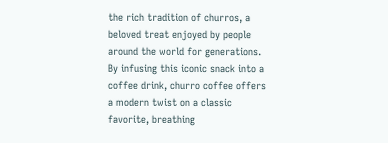the rich tradition of churros, a beloved treat enjoyed by people around the world for generations. By infusing this iconic snack into a coffee drink, churro coffee offers a modern twist on a classic favorite, breathing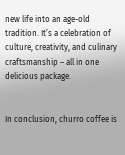new life into an age-old tradition. It’s a celebration of culture, creativity, and culinary craftsmanship – all in one delicious package.


In conclusion, churro coffee is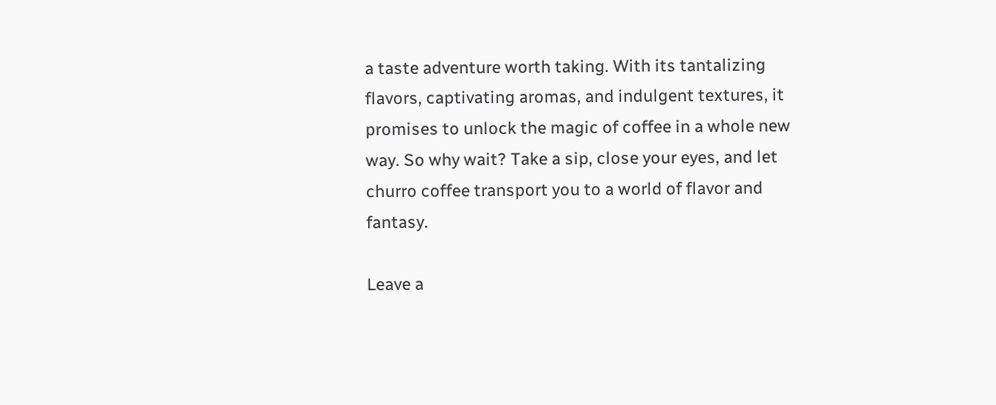a taste adventure worth taking. With its tantalizing flavors, captivating aromas, and indulgent textures, it promises to unlock the magic of coffee in a whole new way. So why wait? Take a sip, close your eyes, and let churro coffee transport you to a world of flavor and fantasy.

Leave a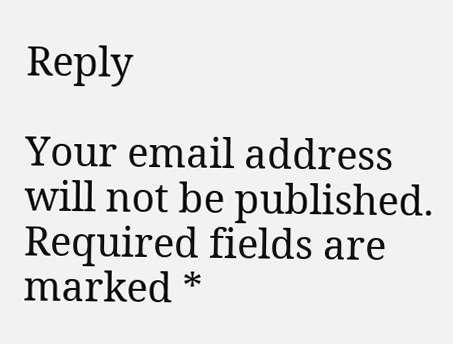Reply

Your email address will not be published. Required fields are marked *